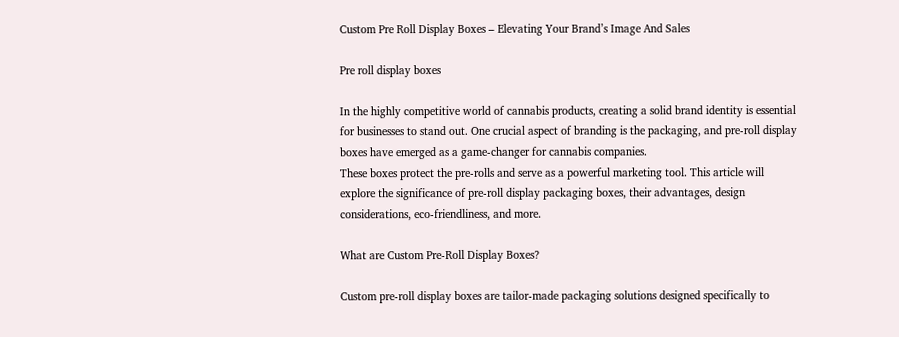Custom Pre Roll Display Boxes – Elevating Your Brand’s Image And Sales

Pre roll display boxes

In the highly competitive world of cannabis products, creating a solid brand identity is essential for businesses to stand out. One crucial aspect of branding is the packaging, and pre-roll display boxes have emerged as a game-changer for cannabis companies.
These boxes protect the pre-rolls and serve as a powerful marketing tool. This article will explore the significance of pre-roll display packaging boxes, their advantages, design considerations, eco-friendliness, and more.

What are Custom Pre-Roll Display Boxes?

Custom pre-roll display boxes are tailor-made packaging solutions designed specifically to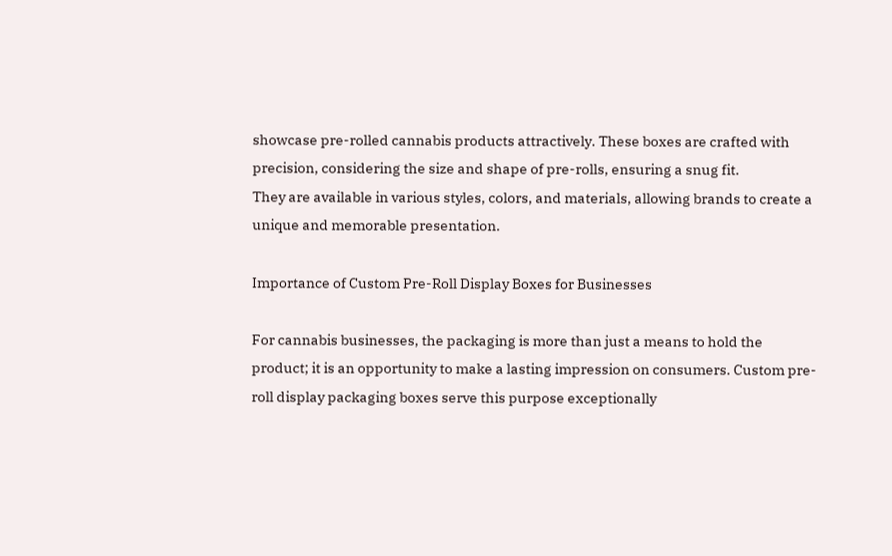showcase pre-rolled cannabis products attractively. These boxes are crafted with precision, considering the size and shape of pre-rolls, ensuring a snug fit.
They are available in various styles, colors, and materials, allowing brands to create a unique and memorable presentation.

Importance of Custom Pre-Roll Display Boxes for Businesses

For cannabis businesses, the packaging is more than just a means to hold the product; it is an opportunity to make a lasting impression on consumers. Custom pre-roll display packaging boxes serve this purpose exceptionally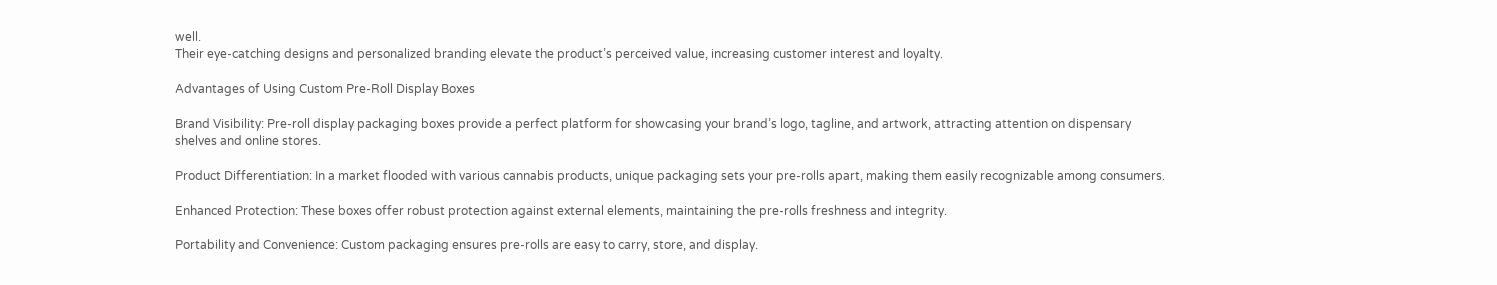well.
Their eye-catching designs and personalized branding elevate the product’s perceived value, increasing customer interest and loyalty.

Advantages of Using Custom Pre-Roll Display Boxes

Brand Visibility: Pre-roll display packaging boxes provide a perfect platform for showcasing your brand’s logo, tagline, and artwork, attracting attention on dispensary shelves and online stores.

Product Differentiation: In a market flooded with various cannabis products, unique packaging sets your pre-rolls apart, making them easily recognizable among consumers.

Enhanced Protection: These boxes offer robust protection against external elements, maintaining the pre-rolls freshness and integrity.

Portability and Convenience: Custom packaging ensures pre-rolls are easy to carry, store, and display.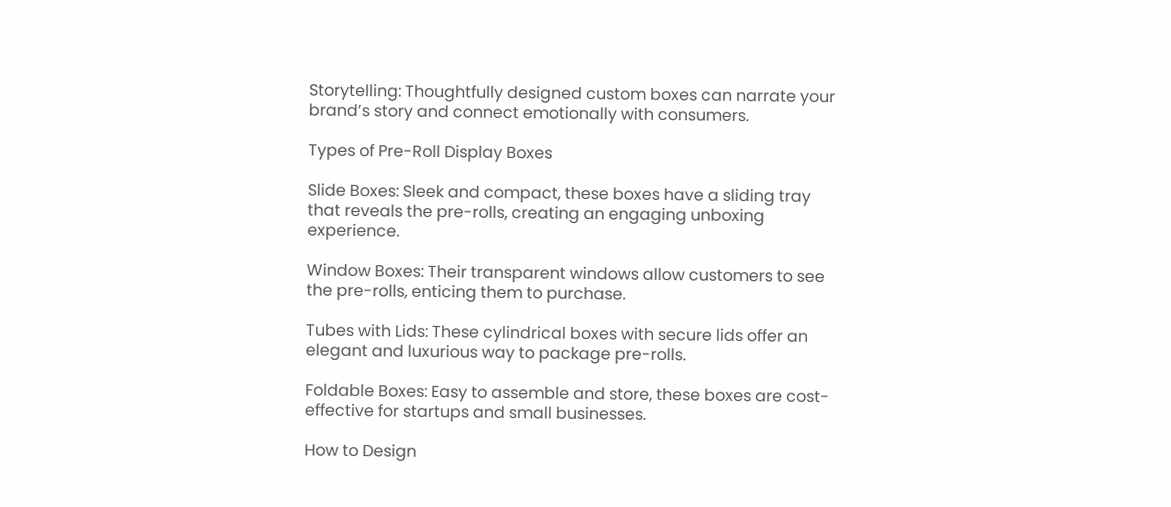Storytelling: Thoughtfully designed custom boxes can narrate your brand’s story and connect emotionally with consumers.

Types of Pre-Roll Display Boxes

Slide Boxes: Sleek and compact, these boxes have a sliding tray that reveals the pre-rolls, creating an engaging unboxing experience.

Window Boxes: Their transparent windows allow customers to see the pre-rolls, enticing them to purchase.

Tubes with Lids: These cylindrical boxes with secure lids offer an elegant and luxurious way to package pre-rolls.

Foldable Boxes: Easy to assemble and store, these boxes are cost-effective for startups and small businesses.

How to Design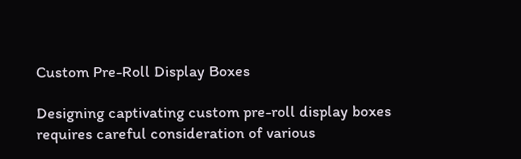Custom Pre-Roll Display Boxes

Designing captivating custom pre-roll display boxes requires careful consideration of various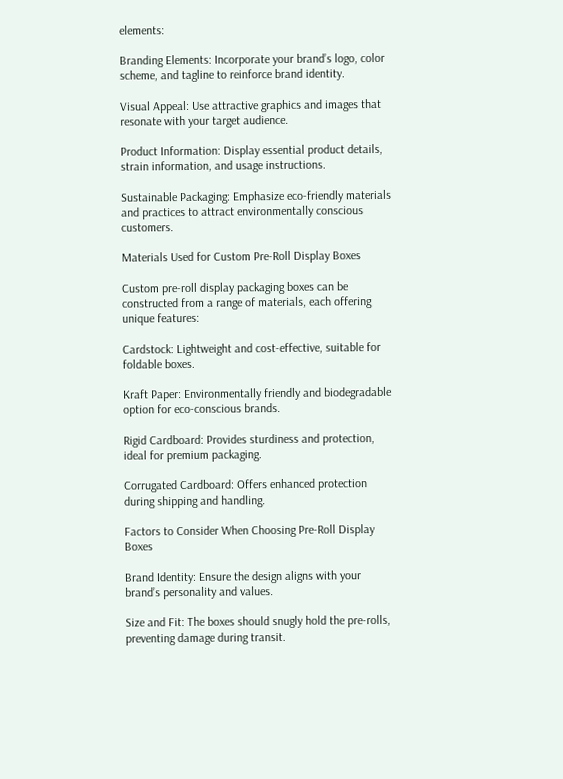elements:

Branding Elements: Incorporate your brand’s logo, color scheme, and tagline to reinforce brand identity.

Visual Appeal: Use attractive graphics and images that resonate with your target audience.

Product Information: Display essential product details, strain information, and usage instructions.

Sustainable Packaging: Emphasize eco-friendly materials and practices to attract environmentally conscious customers.

Materials Used for Custom Pre-Roll Display Boxes

Custom pre-roll display packaging boxes can be constructed from a range of materials, each offering unique features:

Cardstock: Lightweight and cost-effective, suitable for foldable boxes.

Kraft Paper: Environmentally friendly and biodegradable option for eco-conscious brands.

Rigid Cardboard: Provides sturdiness and protection, ideal for premium packaging.

Corrugated Cardboard: Offers enhanced protection during shipping and handling.

Factors to Consider When Choosing Pre-Roll Display Boxes

Brand Identity: Ensure the design aligns with your brand’s personality and values.

Size and Fit: The boxes should snugly hold the pre-rolls, preventing damage during transit.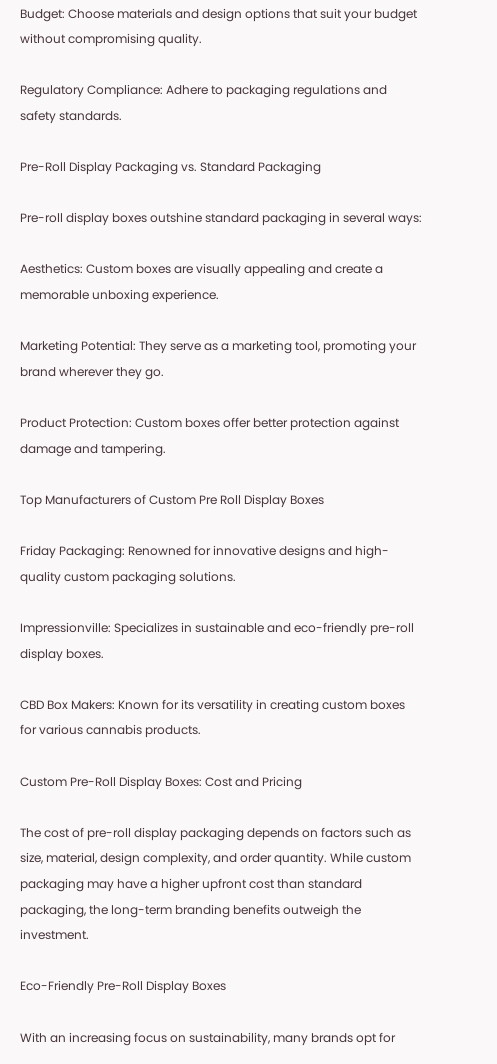Budget: Choose materials and design options that suit your budget without compromising quality.

Regulatory Compliance: Adhere to packaging regulations and safety standards.

Pre-Roll Display Packaging vs. Standard Packaging

Pre-roll display boxes outshine standard packaging in several ways:

Aesthetics: Custom boxes are visually appealing and create a memorable unboxing experience.

Marketing Potential: They serve as a marketing tool, promoting your brand wherever they go.

Product Protection: Custom boxes offer better protection against damage and tampering.

Top Manufacturers of Custom Pre Roll Display Boxes

Friday Packaging: Renowned for innovative designs and high-quality custom packaging solutions.

Impressionville: Specializes in sustainable and eco-friendly pre-roll display boxes.

CBD Box Makers: Known for its versatility in creating custom boxes for various cannabis products.

Custom Pre-Roll Display Boxes: Cost and Pricing

The cost of pre-roll display packaging depends on factors such as size, material, design complexity, and order quantity. While custom packaging may have a higher upfront cost than standard packaging, the long-term branding benefits outweigh the investment.

Eco-Friendly Pre-Roll Display Boxes

With an increasing focus on sustainability, many brands opt for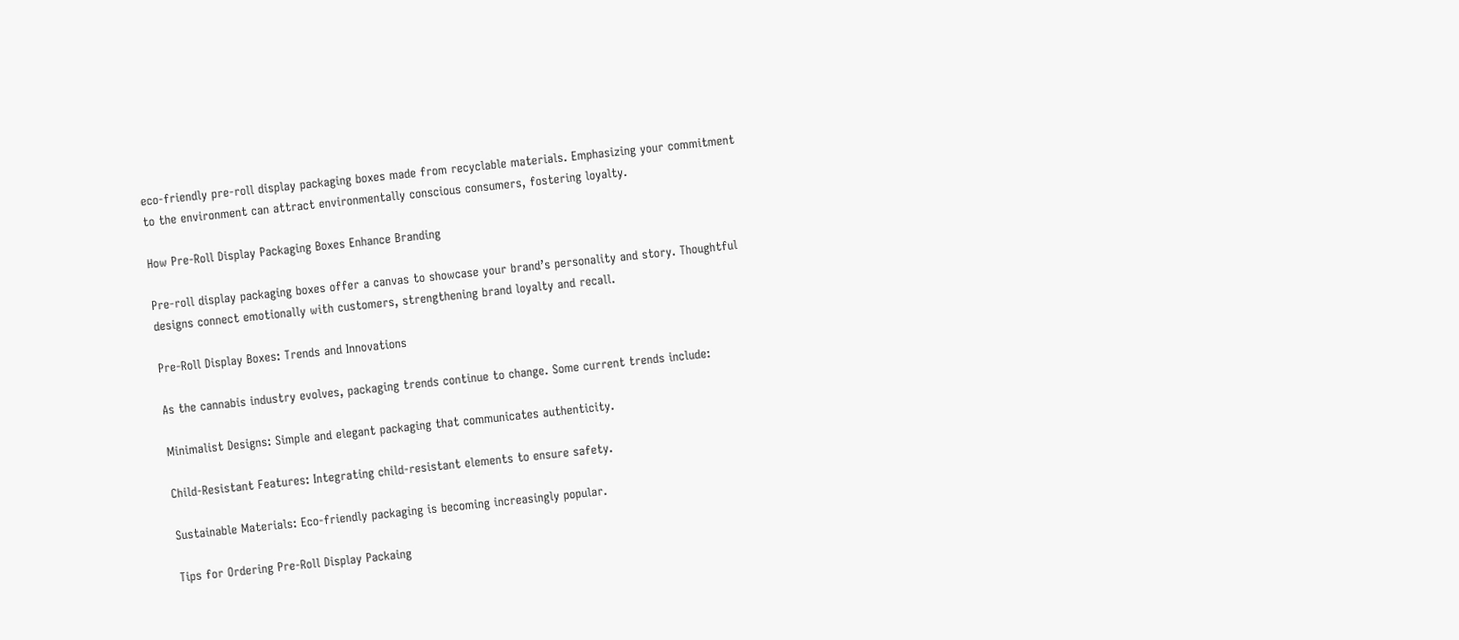eco-friendly pre-roll display packaging boxes made from recyclable materials. Emphasizing your commitment to the environment can attract environmentally conscious consumers, fostering loyalty.

How Pre-Roll Display Packaging Boxes Enhance Branding

Pre-roll display packaging boxes offer a canvas to showcase your brand’s personality and story. Thoughtful designs connect emotionally with customers, strengthening brand loyalty and recall.

Pre-Roll Display Boxes: Trends and Innovations

As the cannabis industry evolves, packaging trends continue to change. Some current trends include:

Minimalist Designs: Simple and elegant packaging that communicates authenticity.

Child-Resistant Features: Integrating child-resistant elements to ensure safety.

Sustainable Materials: Eco-friendly packaging is becoming increasingly popular.

Tips for Ordering Pre-Roll Display Packaing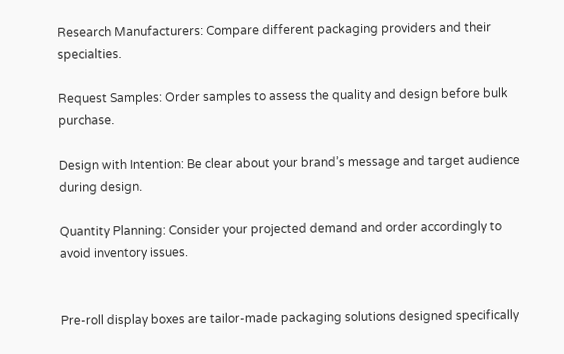Research Manufacturers: Compare different packaging providers and their specialties.

Request Samples: Order samples to assess the quality and design before bulk purchase.

Design with Intention: Be clear about your brand’s message and target audience during design.

Quantity Planning: Consider your projected demand and order accordingly to avoid inventory issues.


Pre-roll display boxes are tailor-made packaging solutions designed specifically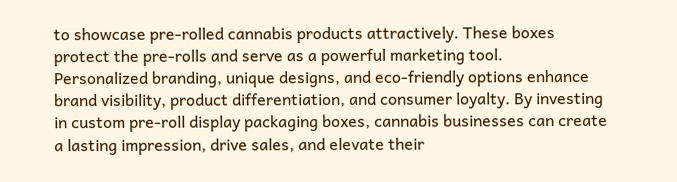to showcase pre-rolled cannabis products attractively. These boxes protect the pre-rolls and serve as a powerful marketing tool.
Personalized branding, unique designs, and eco-friendly options enhance brand visibility, product differentiation, and consumer loyalty. By investing in custom pre-roll display packaging boxes, cannabis businesses can create a lasting impression, drive sales, and elevate their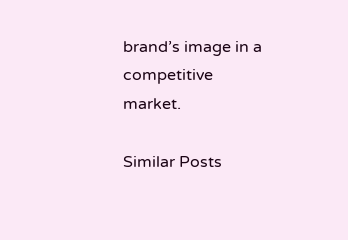brand’s image in a competitive market.

Similar Posts